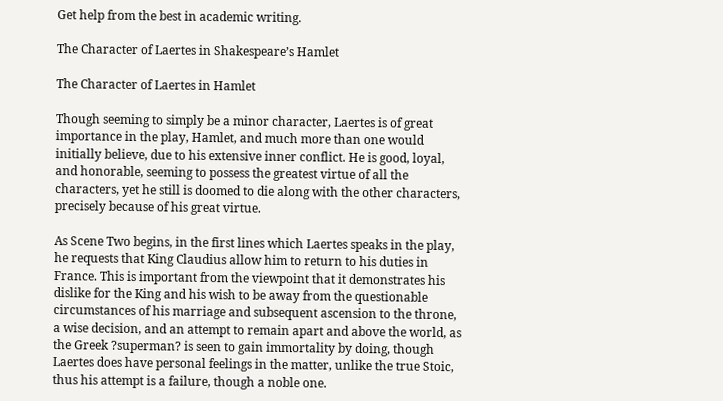Get help from the best in academic writing.

The Character of Laertes in Shakespeare’s Hamlet

The Character of Laertes in Hamlet

Though seeming to simply be a minor character, Laertes is of great importance in the play, Hamlet, and much more than one would initially believe, due to his extensive inner conflict. He is good, loyal, and honorable, seeming to possess the greatest virtue of all the characters, yet he still is doomed to die along with the other characters, precisely because of his great virtue.

As Scene Two begins, in the first lines which Laertes speaks in the play, he requests that King Claudius allow him to return to his duties in France. This is important from the viewpoint that it demonstrates his dislike for the King and his wish to be away from the questionable circumstances of his marriage and subsequent ascension to the throne, a wise decision, and an attempt to remain apart and above the world, as the Greek ?superman? is seen to gain immortality by doing, though Laertes does have personal feelings in the matter, unlike the true Stoic, thus his attempt is a failure, though a noble one.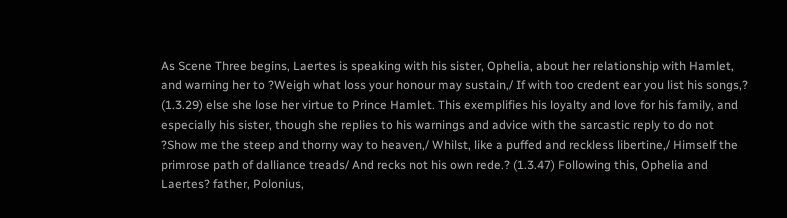As Scene Three begins, Laertes is speaking with his sister, Ophelia, about her relationship with Hamlet, and warning her to ?Weigh what loss your honour may sustain,/ If with too credent ear you list his songs,? (1.3.29) else she lose her virtue to Prince Hamlet. This exemplifies his loyalty and love for his family, and especially his sister, though she replies to his warnings and advice with the sarcastic reply to do not ?Show me the steep and thorny way to heaven,/ Whilst, like a puffed and reckless libertine,/ Himself the primrose path of dalliance treads/ And recks not his own rede.? (1.3.47) Following this, Ophelia and Laertes? father, Polonius,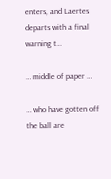enters, and Laertes departs with a final warning t…

… middle of paper …

… who have gotten off the ball are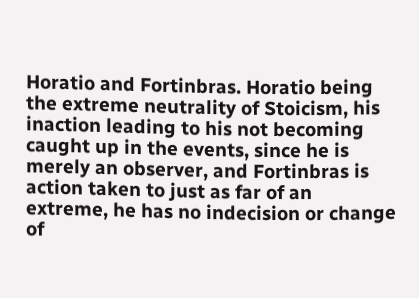Horatio and Fortinbras. Horatio being the extreme neutrality of Stoicism, his inaction leading to his not becoming caught up in the events, since he is merely an observer, and Fortinbras is action taken to just as far of an extreme, he has no indecision or change of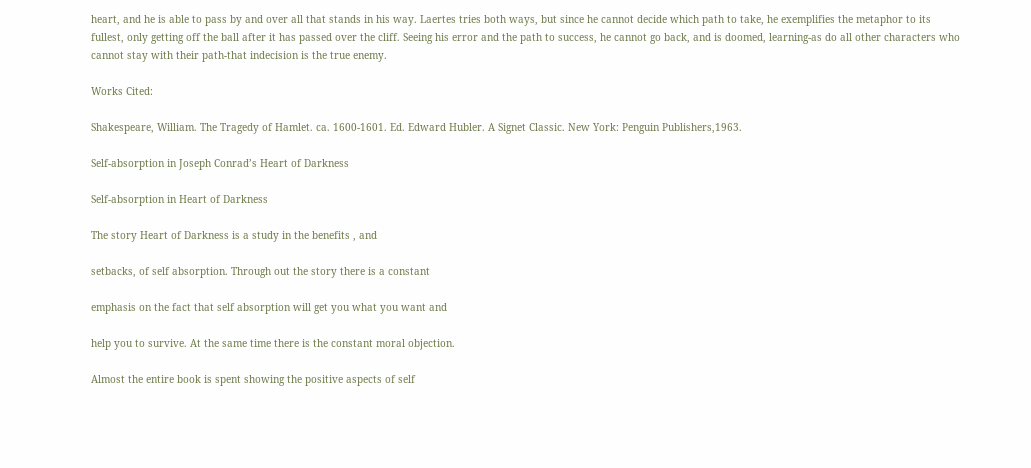heart, and he is able to pass by and over all that stands in his way. Laertes tries both ways, but since he cannot decide which path to take, he exemplifies the metaphor to its fullest, only getting off the ball after it has passed over the cliff. Seeing his error and the path to success, he cannot go back, and is doomed, learning-as do all other characters who cannot stay with their path-that indecision is the true enemy.

Works Cited:

Shakespeare, William. The Tragedy of Hamlet. ca. 1600-1601. Ed. Edward Hubler. A Signet Classic. New York: Penguin Publishers,1963.

Self-absorption in Joseph Conrad’s Heart of Darkness

Self-absorption in Heart of Darkness

The story Heart of Darkness is a study in the benefits , and

setbacks, of self absorption. Through out the story there is a constant

emphasis on the fact that self absorption will get you what you want and

help you to survive. At the same time there is the constant moral objection.

Almost the entire book is spent showing the positive aspects of self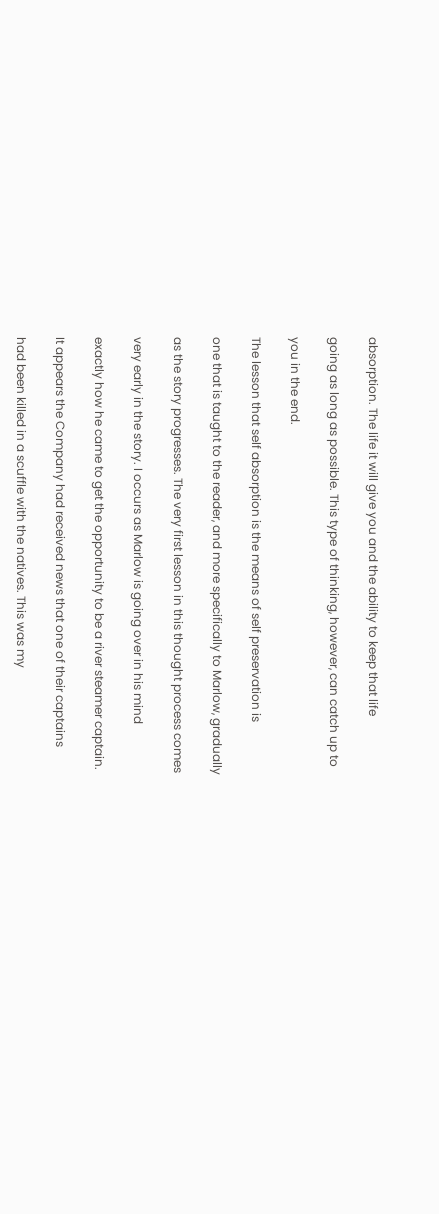absorption. The life it will give you and the ability to keep that life

going as long as possible. This type of thinking, however, can catch up to

you in the end.

The lesson that self absorption is the means of self preservation is

one that is taught to the reader, and more specifically to Marlow, gradually

as the story progresses. The very first lesson in this thought process comes

very early in the story. I occurs as Marlow is going over in his mind

exactly how he came to get the opportunity to be a river steamer captain.

It appears the Company had received news that one of their captains

had been killed in a scuffle with the natives. This was my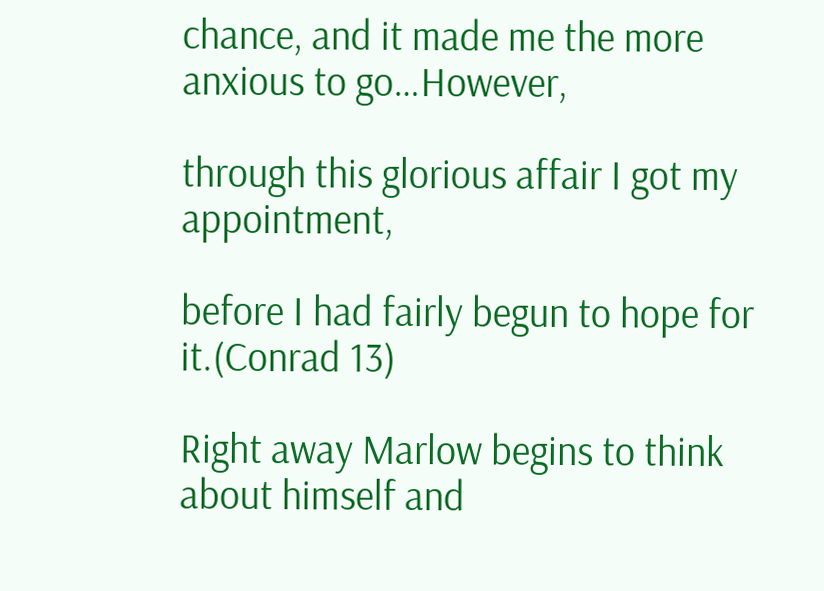chance, and it made me the more anxious to go…However,

through this glorious affair I got my appointment,

before I had fairly begun to hope for it.(Conrad 13)

Right away Marlow begins to think about himself and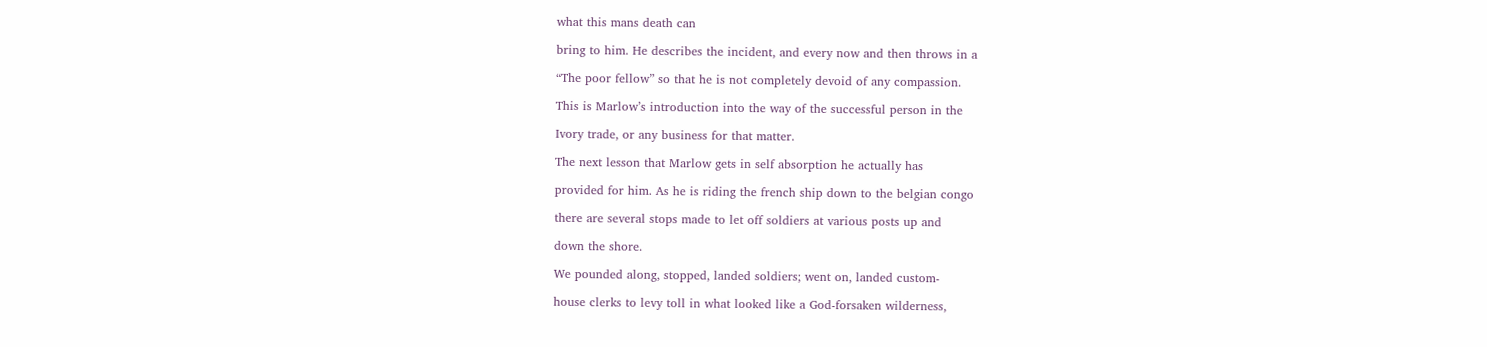what this mans death can

bring to him. He describes the incident, and every now and then throws in a

“The poor fellow” so that he is not completely devoid of any compassion.

This is Marlow’s introduction into the way of the successful person in the

Ivory trade, or any business for that matter.

The next lesson that Marlow gets in self absorption he actually has

provided for him. As he is riding the french ship down to the belgian congo

there are several stops made to let off soldiers at various posts up and

down the shore.

We pounded along, stopped, landed soldiers; went on, landed custom-

house clerks to levy toll in what looked like a God-forsaken wilderness,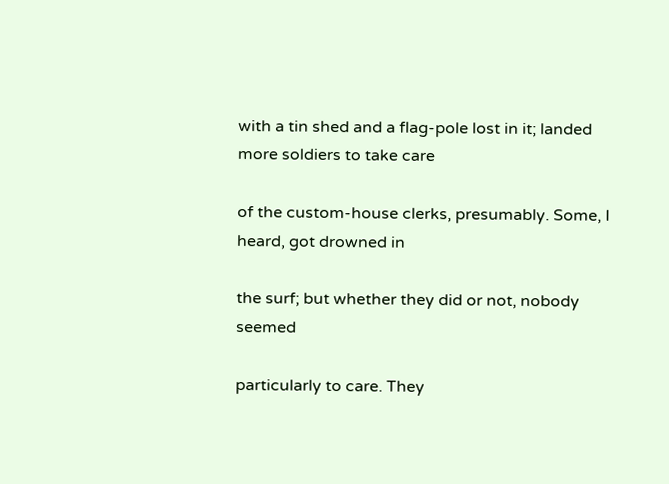with a tin shed and a flag-pole lost in it; landed more soldiers to take care

of the custom-house clerks, presumably. Some, I heard, got drowned in

the surf; but whether they did or not, nobody seemed

particularly to care. They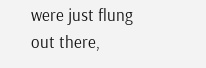were just flung out there,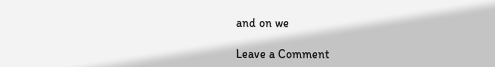and on we

Leave a Comment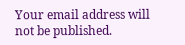Your email address will not be published.